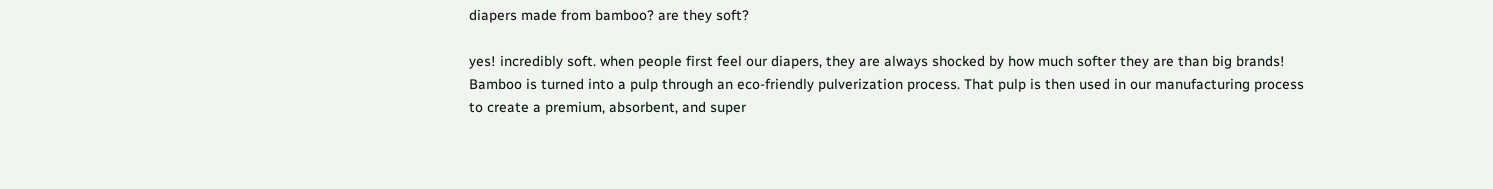diapers made from bamboo? are they soft?

yes! incredibly soft. when people first feel our diapers, they are always shocked by how much softer they are than big brands! Bamboo is turned into a pulp through an eco-friendly pulverization process. That pulp is then used in our manufacturing process to create a premium, absorbent, and super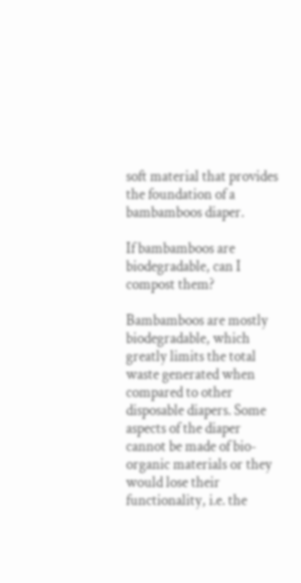soft material that provides the foundation of a bambamboos diaper.

If bambamboos are biodegradable, can I compost them?

Bambamboos are mostly biodegradable, which greatly limits the total waste generated when compared to other disposable diapers. Some aspects of the diaper cannot be made of bio-organic materials or they would lose their functionality, i.e. the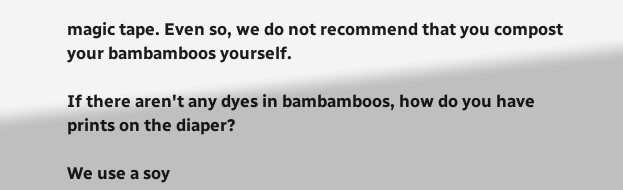magic tape. Even so, we do not recommend that you compost your bambamboos yourself.

If there aren't any dyes in bambamboos, how do you have prints on the diaper?

We use a soy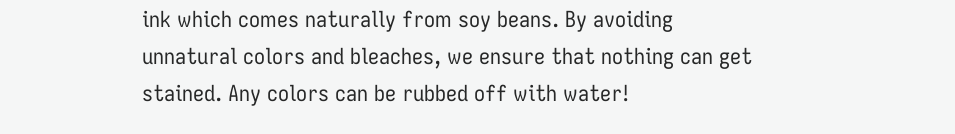ink which comes naturally from soy beans. By avoiding unnatural colors and bleaches, we ensure that nothing can get stained. Any colors can be rubbed off with water!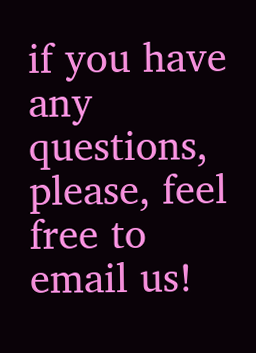if you have any questions, please, feel free to email us!